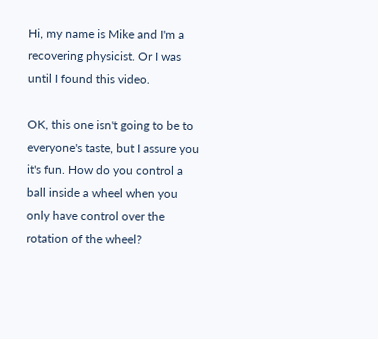Hi, my name is Mike and I'm a recovering physicist. Or I was until I found this video.

OK, this one isn't going to be to everyone's taste, but I assure you it's fun. How do you control a ball inside a wheel when you only have control over the rotation of the wheel?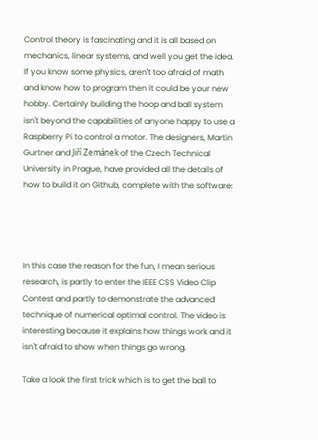Control theory is fascinating and it is all based on mechanics, linear systems, and well you get the idea. If you know some physics, aren't too afraid of math and know how to program then it could be your new hobby. Certainly building the hoop and ball system isn't beyond the capabilities of anyone happy to use a Raspberry Pi to control a motor. The designers, Martin Gurtner and Jiří Zemánek of the Czech Technical University in Prague, have provided all the details of how to build it on Github, complete with the software:




In this case the reason for the fun, I mean serious research, is partly to enter the IEEE CSS Video Clip Contest and partly to demonstrate the advanced technique of numerical optimal control. The video is interesting because it explains how things work and it isn't afraid to show when things go wrong.

Take a look the first trick which is to get the ball to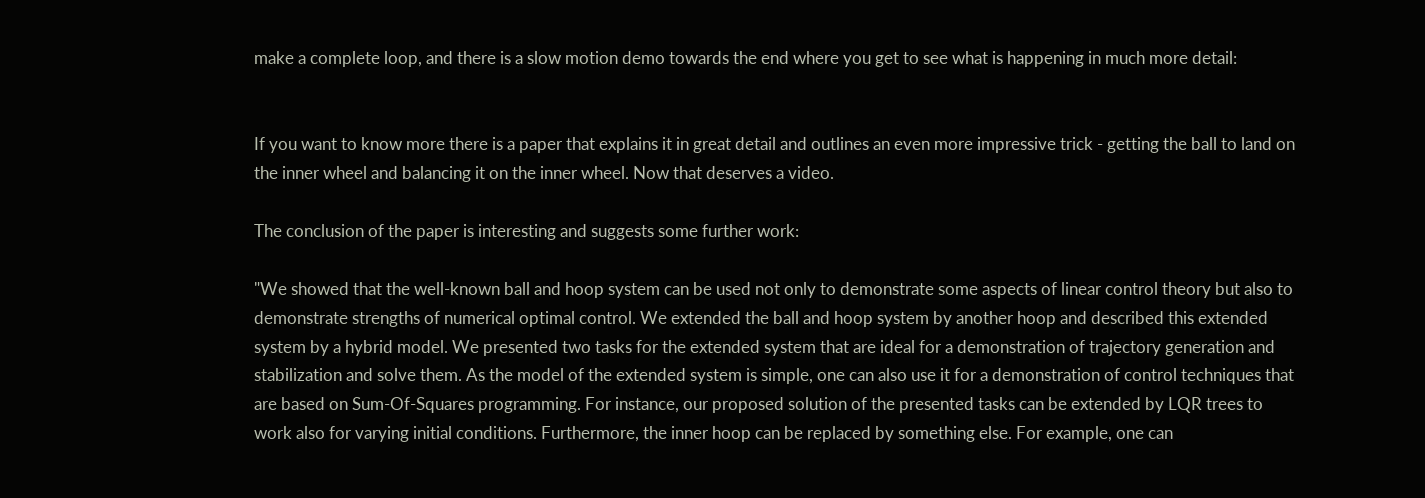make a complete loop, and there is a slow motion demo towards the end where you get to see what is happening in much more detail:


If you want to know more there is a paper that explains it in great detail and outlines an even more impressive trick - getting the ball to land on the inner wheel and balancing it on the inner wheel. Now that deserves a video.

The conclusion of the paper is interesting and suggests some further work:

"We showed that the well-known ball and hoop system can be used not only to demonstrate some aspects of linear control theory but also to demonstrate strengths of numerical optimal control. We extended the ball and hoop system by another hoop and described this extended system by a hybrid model. We presented two tasks for the extended system that are ideal for a demonstration of trajectory generation and stabilization and solve them. As the model of the extended system is simple, one can also use it for a demonstration of control techniques that are based on Sum-Of-Squares programming. For instance, our proposed solution of the presented tasks can be extended by LQR trees to work also for varying initial conditions. Furthermore, the inner hoop can be replaced by something else. For example, one can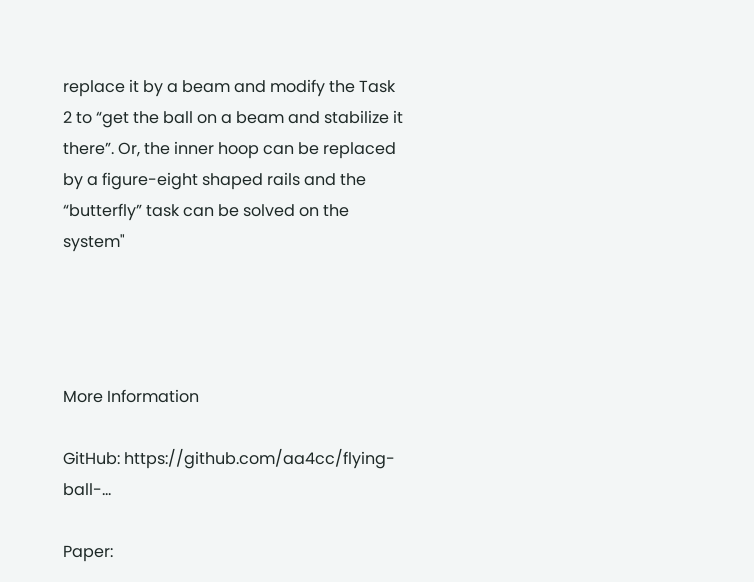replace it by a beam and modify the Task 2 to “get the ball on a beam and stabilize it there”. Or, the inner hoop can be replaced by a figure-eight shaped rails and the “butterfly” task can be solved on the system"




More Information

GitHub: https://github.com/aa4cc/flying-ball-...

Paper: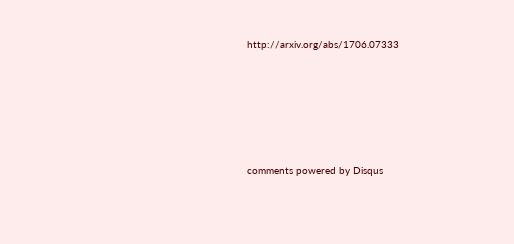http://arxiv.org/abs/1706.07333






comments powered by Disqus